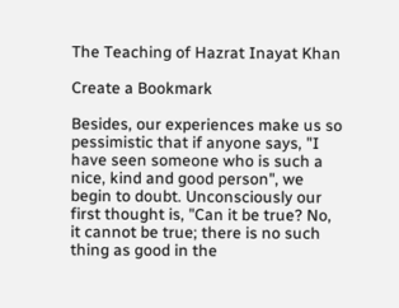The Teaching of Hazrat Inayat Khan

Create a Bookmark

Besides, our experiences make us so pessimistic that if anyone says, "I have seen someone who is such a nice, kind and good person", we begin to doubt. Unconsciously our first thought is, "Can it be true? No, it cannot be true; there is no such thing as good in the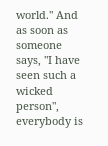world." And as soon as someone says, "I have seen such a wicked person", everybody is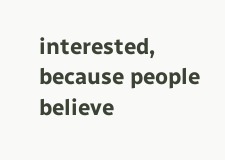interested, because people believe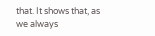that. It shows that, as we always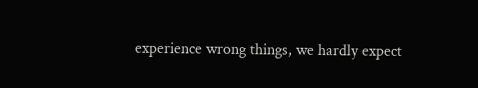experience wrong things, we hardly expect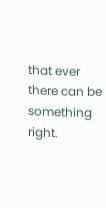that ever there can be something right.